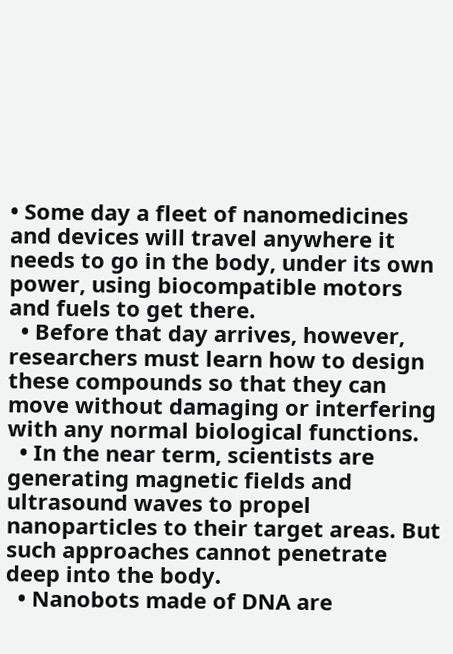• Some day a fleet of nanomedicines and devices will travel anywhere it needs to go in the body, under its own power, using biocompatible motors and fuels to get there.
  • Before that day arrives, however, researchers must learn how to design these compounds so that they can move without damaging or interfering with any normal biological functions.
  • In the near term, scientists are generating magnetic fields and ultrasound waves to propel nanoparticles to their target areas. But such approaches cannot penetrate deep into the body.
  • Nanobots made of DNA are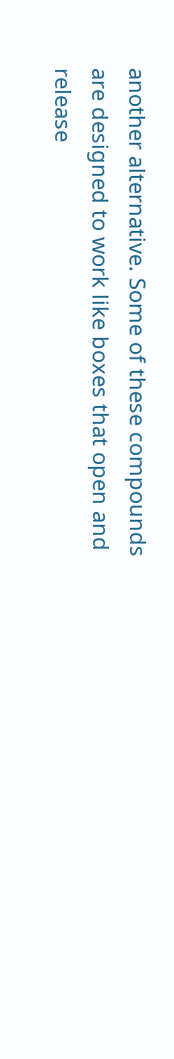another alternative. Some of these compounds are designed to work like boxes that open and release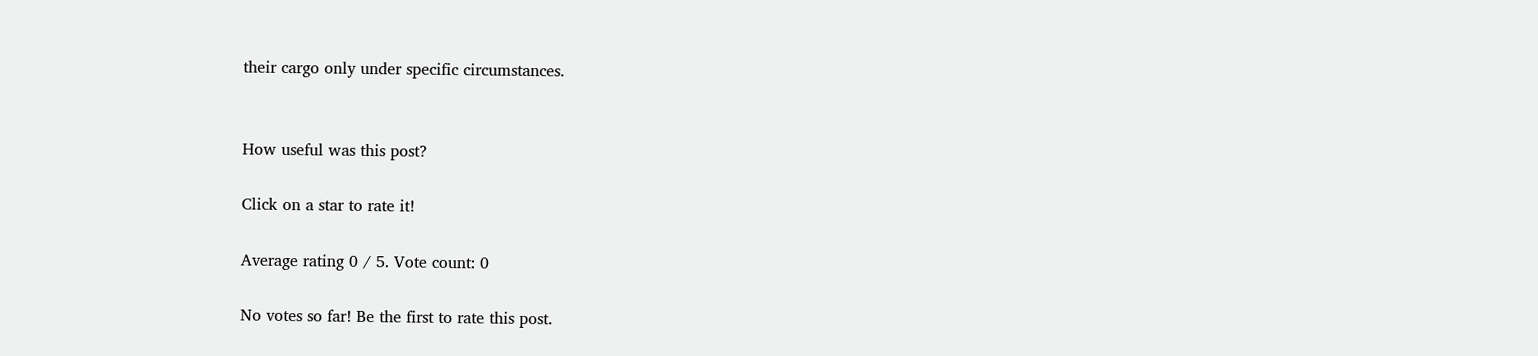their cargo only under specific circumstances.


How useful was this post?

Click on a star to rate it!

Average rating 0 / 5. Vote count: 0

No votes so far! Be the first to rate this post.